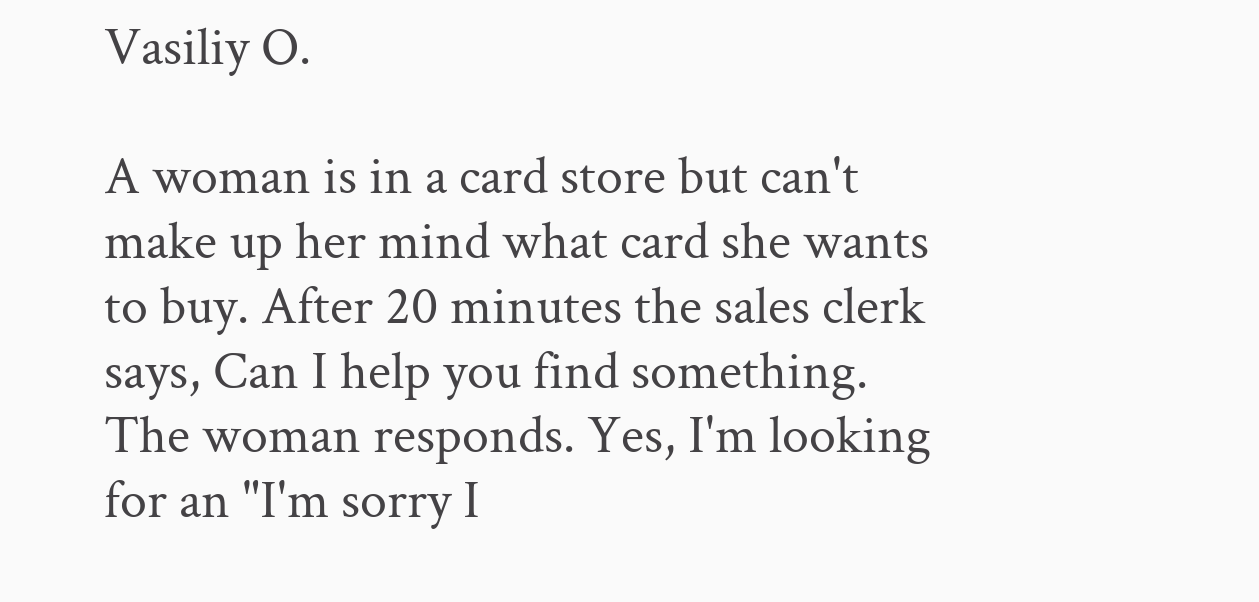Vasiliy O.

A woman is in a card store but can't make up her mind what card she wants to buy. After 20 minutes the sales clerk says, Can I help you find something. The woman responds. Yes, I'm looking for an "I'm sorry I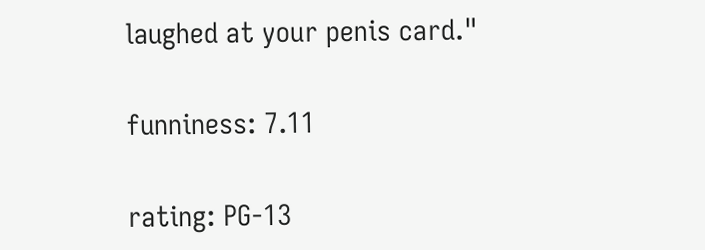laughed at your penis card."

funniness: 7.11

rating: PG-13